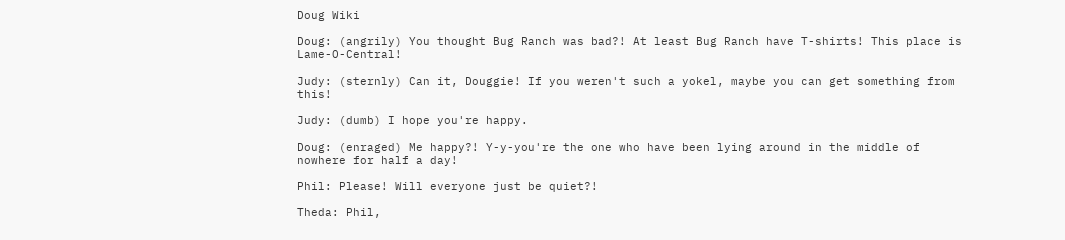Doug Wiki

Doug: (angrily) You thought Bug Ranch was bad?! At least Bug Ranch have T-shirts! This place is Lame-O-Central!

Judy: (sternly) Can it, Douggie! If you weren't such a yokel, maybe you can get something from this!

Judy: (dumb) I hope you're happy.

Doug: (enraged) Me happy?! Y-y-you're the one who have been lying around in the middle of nowhere for half a day!

Phil: Please! Will everyone just be quiet?!

Theda: Phil,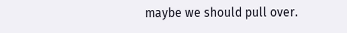maybe we should pull over.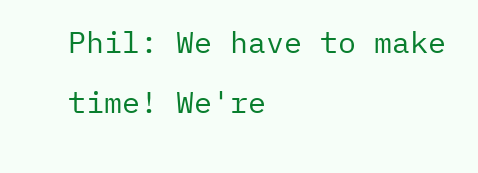Phil: We have to make time! We're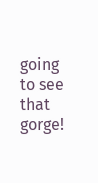going to see that gorge!